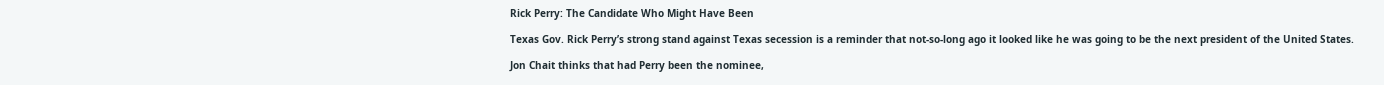Rick Perry: The Candidate Who Might Have Been

Texas Gov. Rick Perry’s strong stand against Texas secession is a reminder that not-so-long ago it looked like he was going to be the next president of the United States.

Jon Chait thinks that had Perry been the nominee,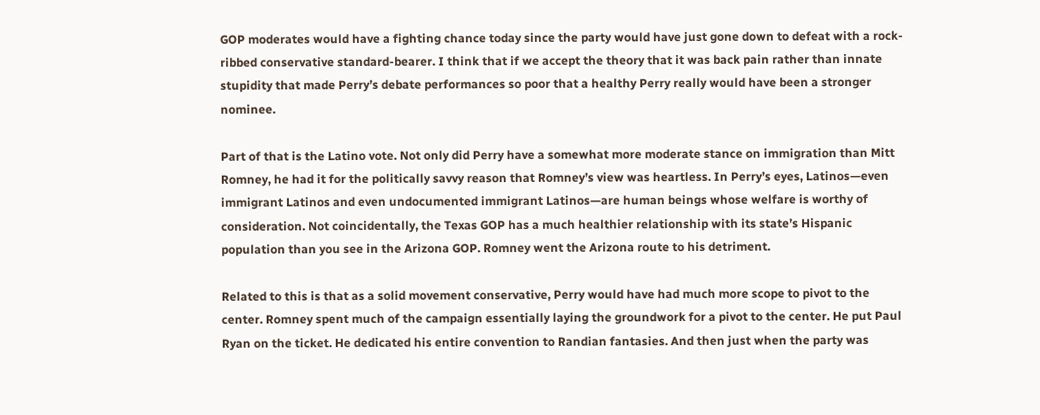GOP moderates would have a fighting chance today since the party would have just gone down to defeat with a rock-ribbed conservative standard-bearer. I think that if we accept the theory that it was back pain rather than innate stupidity that made Perry’s debate performances so poor that a healthy Perry really would have been a stronger nominee.

Part of that is the Latino vote. Not only did Perry have a somewhat more moderate stance on immigration than Mitt Romney, he had it for the politically savvy reason that Romney’s view was heartless. In Perry’s eyes, Latinos—even immigrant Latinos and even undocumented immigrant Latinos—are human beings whose welfare is worthy of consideration. Not coincidentally, the Texas GOP has a much healthier relationship with its state’s Hispanic population than you see in the Arizona GOP. Romney went the Arizona route to his detriment.

Related to this is that as a solid movement conservative, Perry would have had much more scope to pivot to the center. Romney spent much of the campaign essentially laying the groundwork for a pivot to the center. He put Paul Ryan on the ticket. He dedicated his entire convention to Randian fantasies. And then just when the party was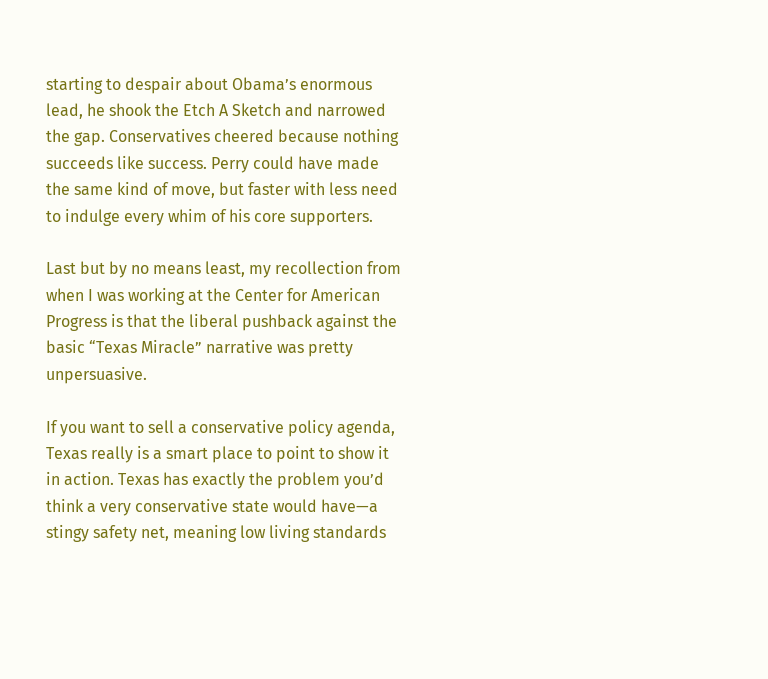starting to despair about Obama’s enormous lead, he shook the Etch A Sketch and narrowed the gap. Conservatives cheered because nothing succeeds like success. Perry could have made the same kind of move, but faster with less need to indulge every whim of his core supporters.

Last but by no means least, my recollection from when I was working at the Center for American Progress is that the liberal pushback against the basic “Texas Miracle” narrative was pretty unpersuasive.

If you want to sell a conservative policy agenda, Texas really is a smart place to point to show it in action. Texas has exactly the problem you’d think a very conservative state would have—a stingy safety net, meaning low living standards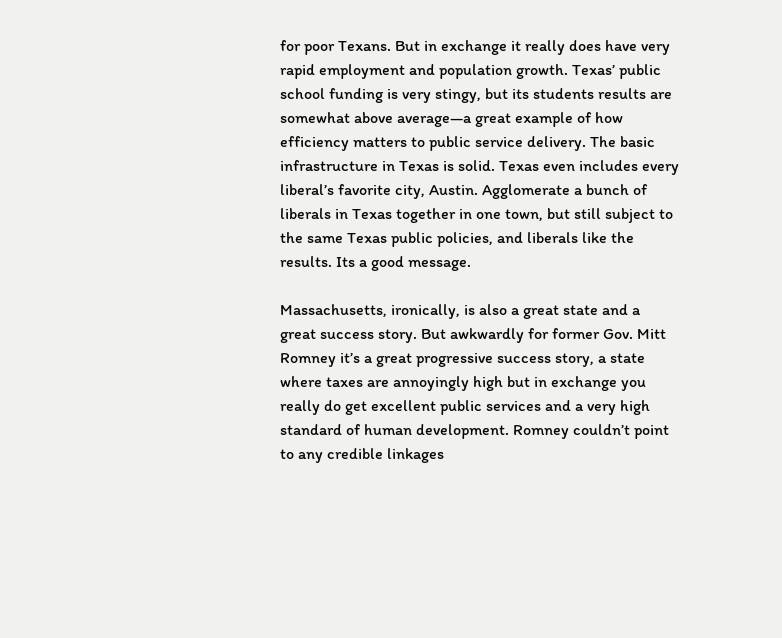for poor Texans. But in exchange it really does have very rapid employment and population growth. Texas’ public school funding is very stingy, but its students results are somewhat above average—a great example of how efficiency matters to public service delivery. The basic infrastructure in Texas is solid. Texas even includes every liberal’s favorite city, Austin. Agglomerate a bunch of liberals in Texas together in one town, but still subject to the same Texas public policies, and liberals like the results. Its a good message.

Massachusetts, ironically, is also a great state and a great success story. But awkwardly for former Gov. Mitt Romney it’s a great progressive success story, a state where taxes are annoyingly high but in exchange you really do get excellent public services and a very high standard of human development. Romney couldn’t point to any credible linkages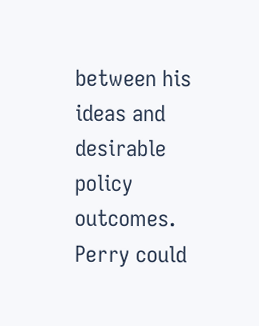between his ideas and desirable policy outcomes. Perry could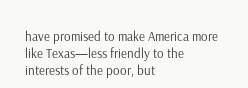have promised to make America more like Texas—less friendly to the interests of the poor, but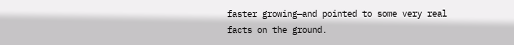faster growing—and pointed to some very real facts on the ground.